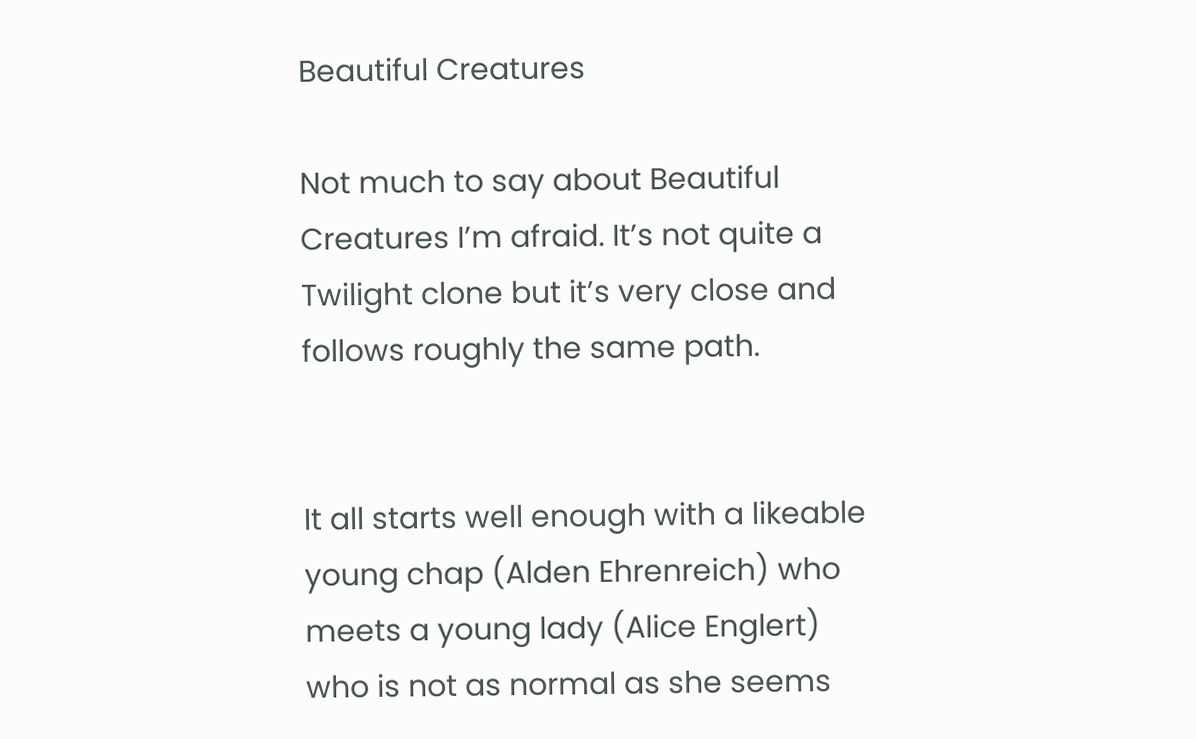Beautiful Creatures

Not much to say about Beautiful Creatures I’m afraid. It’s not quite a Twilight clone but it’s very close and follows roughly the same path.


It all starts well enough with a likeable young chap (Alden Ehrenreich) who meets a young lady (Alice Englert) who is not as normal as she seems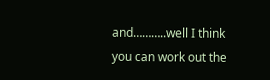and………..well I think you can work out the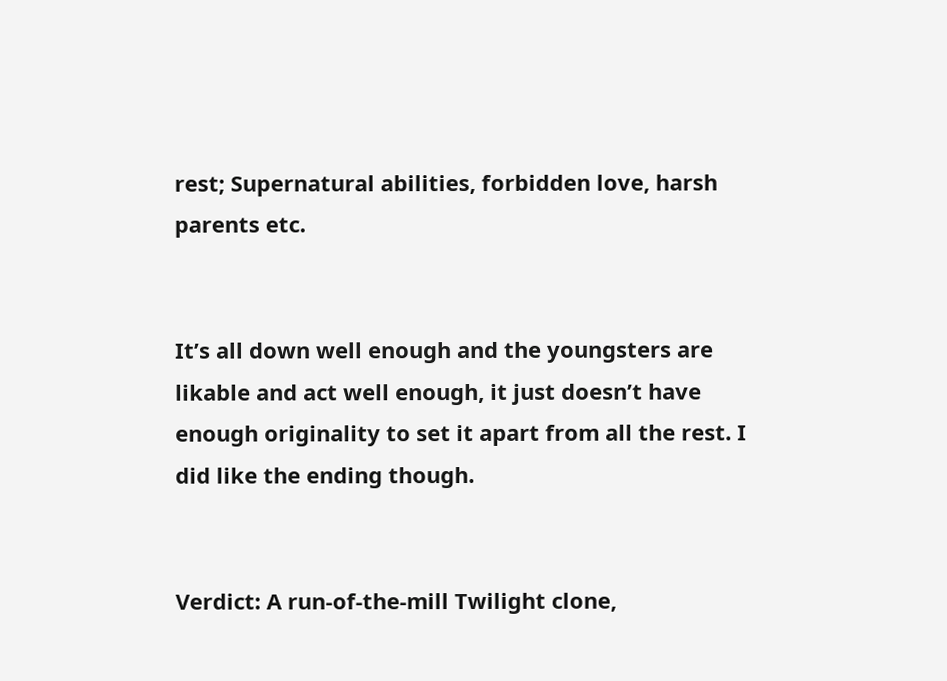rest; Supernatural abilities, forbidden love, harsh parents etc.


It’s all down well enough and the youngsters are likable and act well enough, it just doesn’t have enough originality to set it apart from all the rest. I did like the ending though.


Verdict: A run-of-the-mill Twilight clone,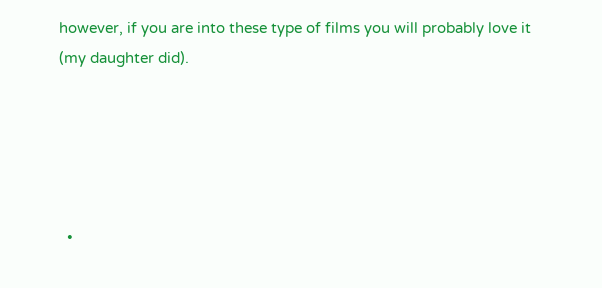however, if you are into these type of films you will probably love it (my daughter did).





  •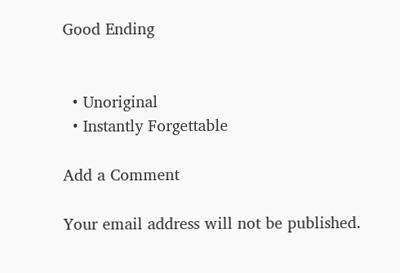Good Ending


  • Unoriginal
  • Instantly Forgettable

Add a Comment

Your email address will not be published.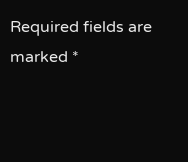Required fields are marked *